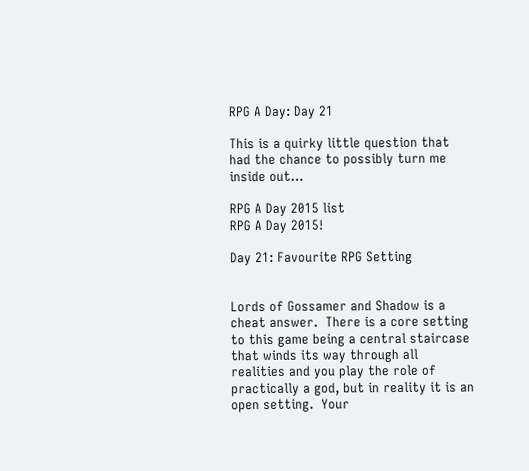RPG A Day: Day 21

This is a quirky little question that had the chance to possibly turn me inside out…

RPG A Day 2015 list
RPG A Day 2015!

Day 21: Favourite RPG Setting


Lords of Gossamer and Shadow is a cheat answer.  There is a core setting to this game being a central staircase that winds its way through all realities and you play the role of practically a god, but in reality it is an open setting.  Your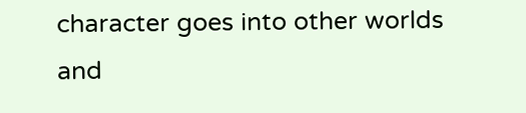character goes into other worlds and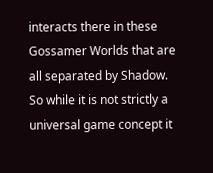interacts there in these Gossamer Worlds that are all separated by Shadow.  So while it is not strictly a universal game concept it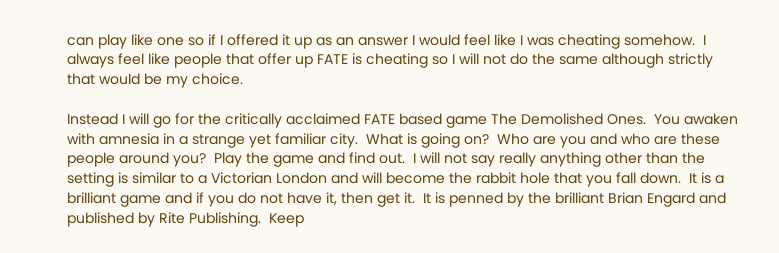can play like one so if I offered it up as an answer I would feel like I was cheating somehow.  I always feel like people that offer up FATE is cheating so I will not do the same although strictly that would be my choice.

Instead I will go for the critically acclaimed FATE based game The Demolished Ones.  You awaken with amnesia in a strange yet familiar city.  What is going on?  Who are you and who are these people around you?  Play the game and find out.  I will not say really anything other than the setting is similar to a Victorian London and will become the rabbit hole that you fall down.  It is a brilliant game and if you do not have it, then get it.  It is penned by the brilliant Brian Engard and published by Rite Publishing.  Keep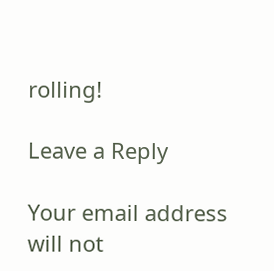rolling!

Leave a Reply

Your email address will not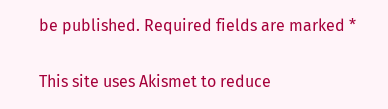be published. Required fields are marked *

This site uses Akismet to reduce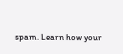spam. Learn how your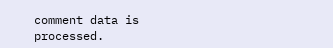comment data is processed.